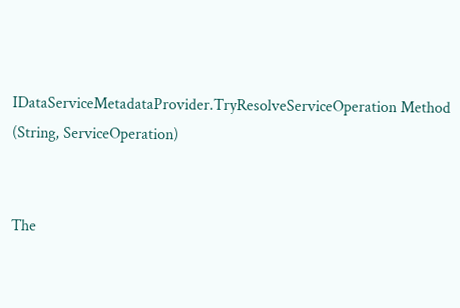IDataServiceMetadataProvider.TryResolveServiceOperation Method (String, ServiceOperation)


The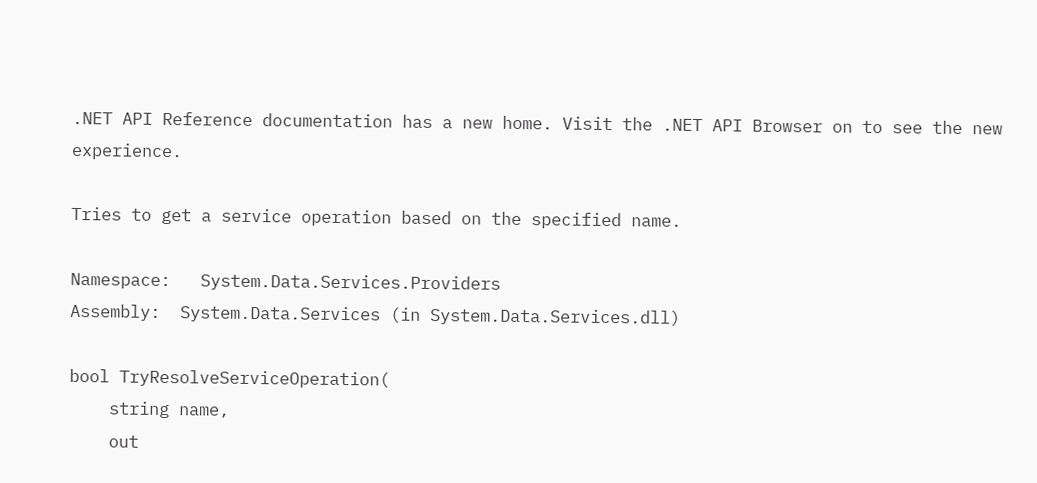.NET API Reference documentation has a new home. Visit the .NET API Browser on to see the new experience.

Tries to get a service operation based on the specified name.

Namespace:   System.Data.Services.Providers
Assembly:  System.Data.Services (in System.Data.Services.dll)

bool TryResolveServiceOperation(
    string name,
    out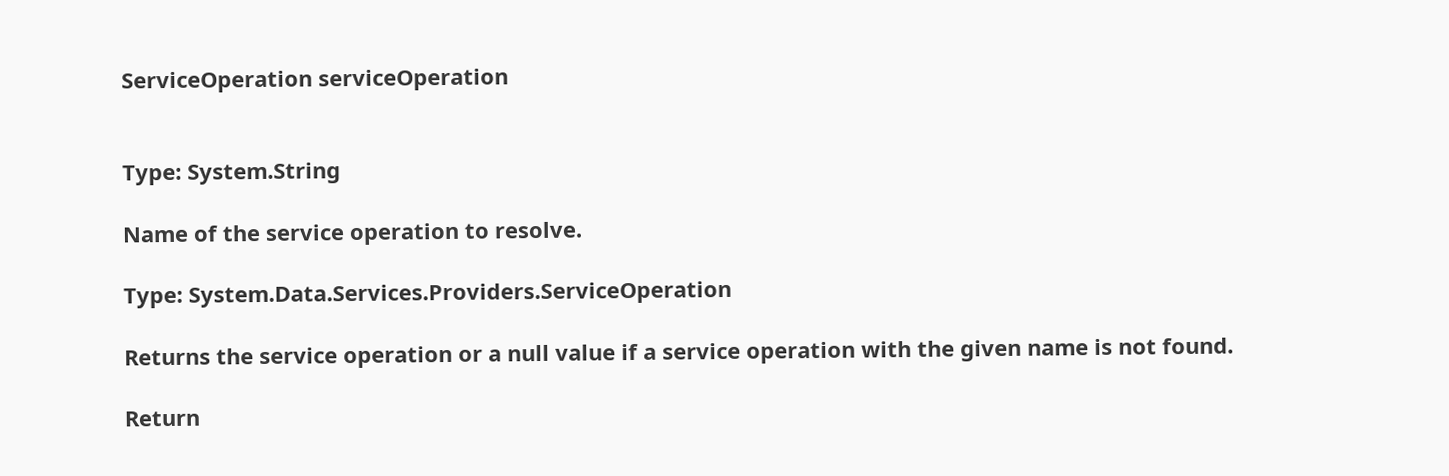ServiceOperation serviceOperation


Type: System.String

Name of the service operation to resolve.

Type: System.Data.Services.Providers.ServiceOperation

Returns the service operation or a null value if a service operation with the given name is not found.

Return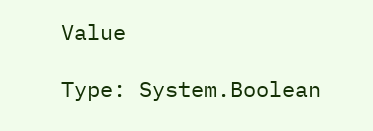Value

Type: System.Boolean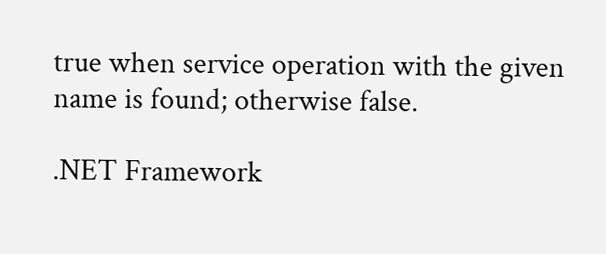true when service operation with the given name is found; otherwise false.

.NET Framework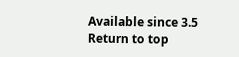Available since 3.5
Return to top